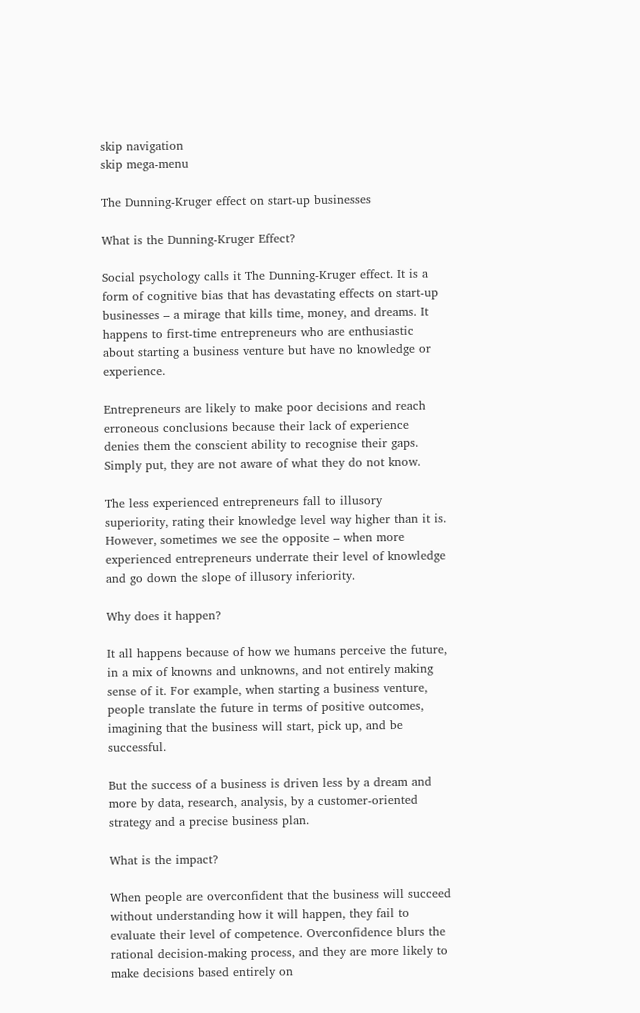skip navigation
skip mega-menu

The Dunning-Kruger effect on start-up businesses

What is the Dunning-Kruger Effect?

Social psychology calls it The Dunning-Kruger effect. It is a form of cognitive bias that has devastating effects on start-up businesses – a mirage that kills time, money, and dreams. It happens to first-time entrepreneurs who are enthusiastic about starting a business venture but have no knowledge or experience.

Entrepreneurs are likely to make poor decisions and reach erroneous conclusions because their lack of experience denies them the conscient ability to recognise their gaps. Simply put, they are not aware of what they do not know.

The less experienced entrepreneurs fall to illusory superiority, rating their knowledge level way higher than it is. However, sometimes we see the opposite – when more experienced entrepreneurs underrate their level of knowledge and go down the slope of illusory inferiority.

Why does it happen?

It all happens because of how we humans perceive the future, in a mix of knowns and unknowns, and not entirely making sense of it. For example, when starting a business venture, people translate the future in terms of positive outcomes, imagining that the business will start, pick up, and be successful.

But the success of a business is driven less by a dream and more by data, research, analysis, by a customer-oriented strategy and a precise business plan.

What is the impact?

When people are overconfident that the business will succeed without understanding how it will happen, they fail to evaluate their level of competence. Overconfidence blurs the rational decision-making process, and they are more likely to make decisions based entirely on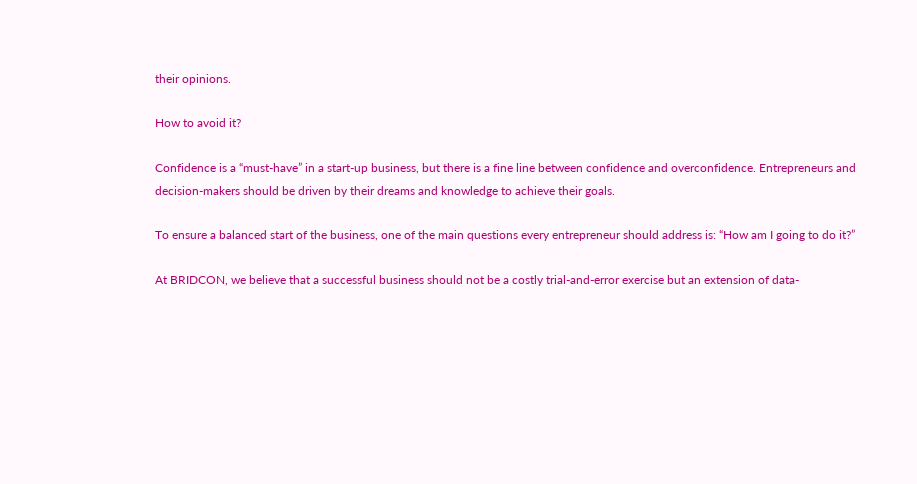their opinions.

How to avoid it?

Confidence is a “must-have” in a start-up business, but there is a fine line between confidence and overconfidence. Entrepreneurs and decision-makers should be driven by their dreams and knowledge to achieve their goals.

To ensure a balanced start of the business, one of the main questions every entrepreneur should address is: “How am I going to do it?”

At BRIDCON, we believe that a successful business should not be a costly trial-and-error exercise but an extension of data-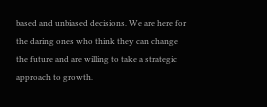based and unbiased decisions. We are here for the daring ones who think they can change the future and are willing to take a strategic approach to growth.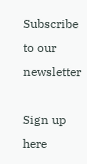Subscribe to our newsletter

Sign up here